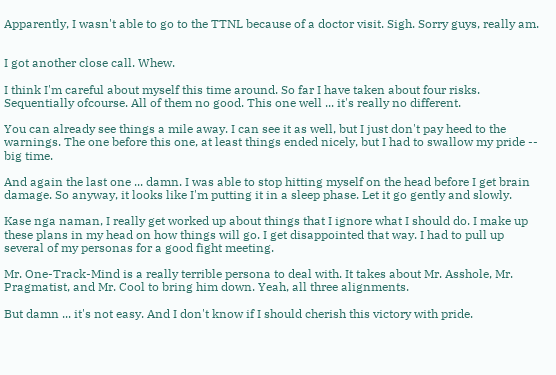Apparently, I wasn't able to go to the TTNL because of a doctor visit. Sigh. Sorry guys, really am.


I got another close call. Whew.

I think I'm careful about myself this time around. So far I have taken about four risks. Sequentially ofcourse. All of them no good. This one well ... it's really no different.

You can already see things a mile away. I can see it as well, but I just don't pay heed to the warnings. The one before this one, at least things ended nicely, but I had to swallow my pride -- big time.

And again the last one ... damn. I was able to stop hitting myself on the head before I get brain damage. So anyway, it looks like I'm putting it in a sleep phase. Let it go gently and slowly.

Kase nga naman, I really get worked up about things that I ignore what I should do. I make up these plans in my head on how things will go. I get disappointed that way. I had to pull up several of my personas for a good fight meeting.

Mr. One-Track-Mind is a really terrible persona to deal with. It takes about Mr. Asshole, Mr. Pragmatist, and Mr. Cool to bring him down. Yeah, all three alignments.

But damn ... it's not easy. And I don't know if I should cherish this victory with pride.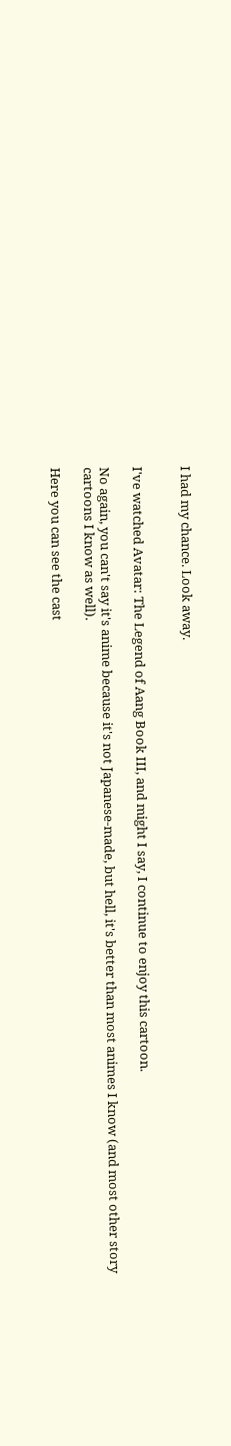I had my chance. Look away.


I've watched Avatar: The Legend of Aang Book III, and might I say, I continue to enjoy this cartoon.

No again, you can't say it's anime because it's not Japanese-made, but hell, it's better than most animes I know (and most other story cartoons I know as well).

Here you can see the cast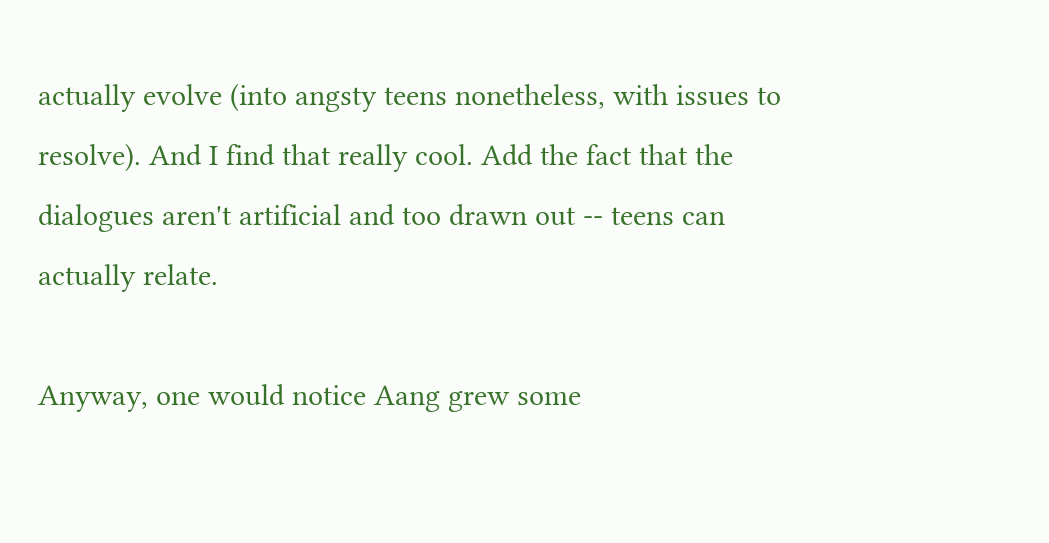actually evolve (into angsty teens nonetheless, with issues to resolve). And I find that really cool. Add the fact that the dialogues aren't artificial and too drawn out -- teens can actually relate.

Anyway, one would notice Aang grew some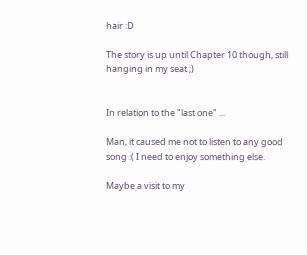hair :D

The story is up until Chapter 10 though, still hanging in my seat ;)


In relation to the "last one" ...

Man, it caused me not to listen to any good song :( I need to enjoy something else.

Maybe a visit to my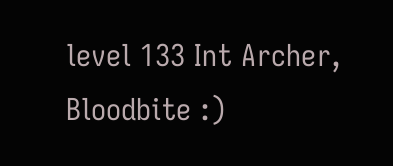level 133 Int Archer, Bloodbite :)